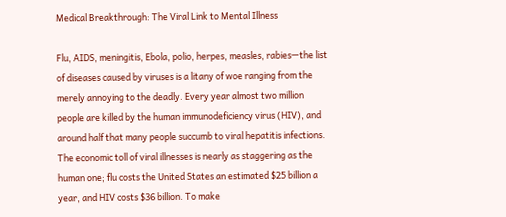Medical Breakthrough: The Viral Link to Mental Illness

Flu, AIDS, meningitis, Ebola, polio, herpes, measles, rabies—the list of diseases caused by viruses is a litany of woe ranging from the merely annoying to the deadly. Every year almost two million people are killed by the human immunodeficiency virus (HIV), and around half that many people succumb to viral hepatitis infections. The economic toll of viral illnesses is nearly as staggering as the human one; flu costs the United States an estimated $25 billion a year, and HIV costs $36 billion. To make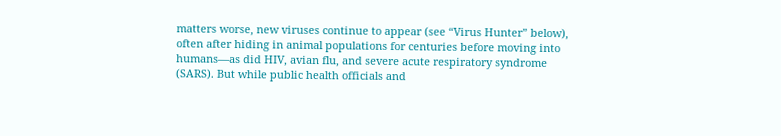matters worse, new viruses continue to appear (see “Virus Hunter” below), often after hiding in animal populations for centuries before moving into humans—as did HIV, avian flu, and severe acute respiratory syndrome (SARS). But while public health officials and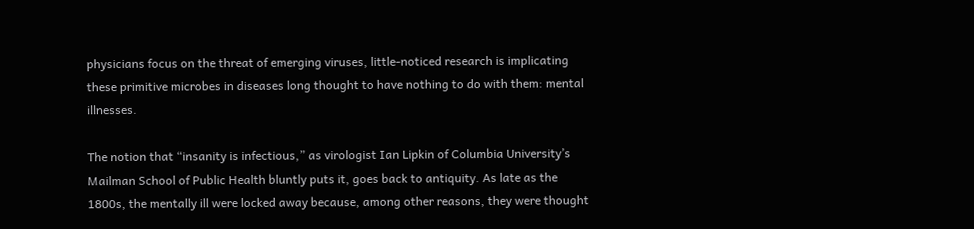physicians focus on the threat of emerging viruses, little-noticed research is implicating these primitive microbes in diseases long thought to have nothing to do with them: mental illnesses.

The notion that “insanity is infectious,” as virologist Ian Lipkin of Columbia University’s Mailman School of Public Health bluntly puts it, goes back to antiquity. As late as the 1800s, the mentally ill were locked away because, among other reasons, they were thought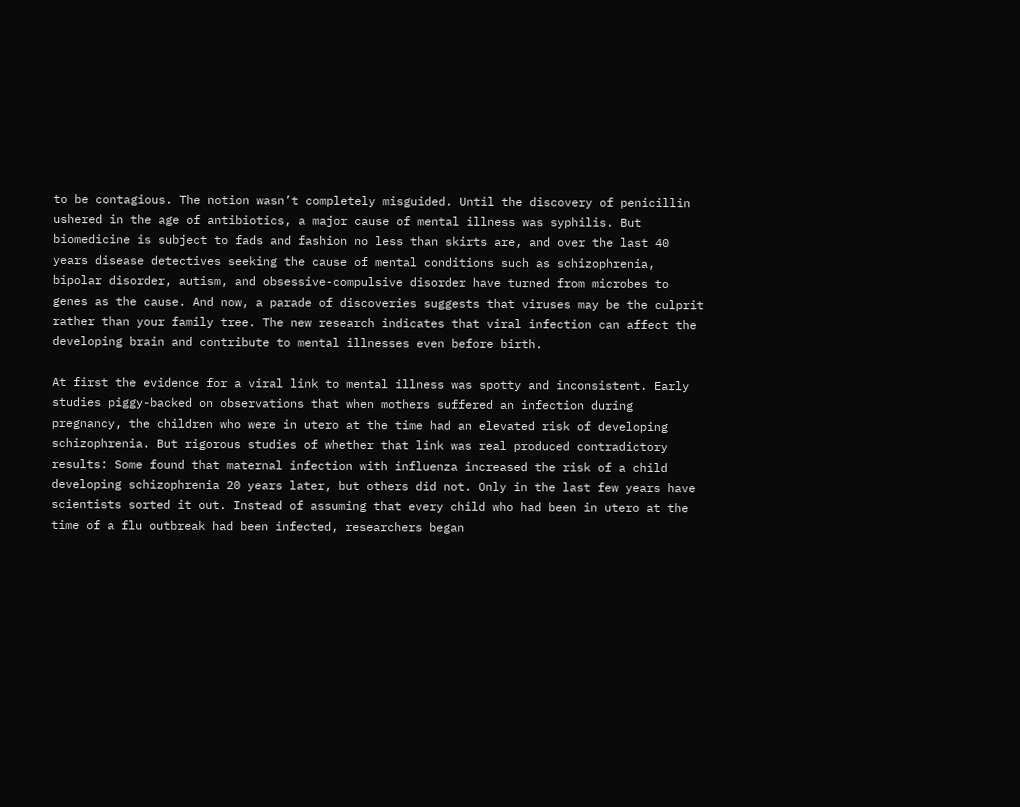to be contagious. The notion wasn’t completely misguided. Until the discovery of penicillin ushered in the age of antibiotics, a major cause of mental illness was syphilis. But biomedicine is subject to fads and fashion no less than skirts are, and over the last 40 years disease detectives seeking the cause of mental conditions such as schizophrenia, bipolar disorder, autism, and obsessive-compulsive disorder have turned from microbes to genes as the cause. And now, a parade of discoveries suggests that viruses may be the culprit rather than your family tree. The new research indicates that viral infection can affect the developing brain and contribute to mental illnesses even before birth.

At first the evidence for a viral link to mental illness was spotty and inconsistent. Early studies piggy-backed on observations that when mothers suffered an infection during pregnancy, the children who were in utero at the time had an elevated risk of developing schizophrenia. But rigorous studies of whether that link was real produced contradictory results: Some found that maternal infection with influenza increased the risk of a child developing schizophrenia 20 years later, but others did not. Only in the last few years have scientists sorted it out. Instead of assuming that every child who had been in utero at the time of a flu outbreak had been infected, researchers began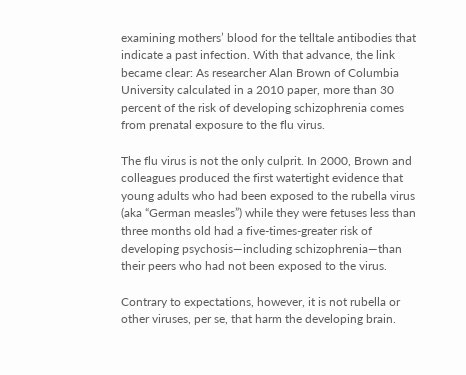examining mothers’ blood for the telltale antibodies that indicate a past infection. With that advance, the link became clear: As researcher Alan Brown of Columbia University calculated in a 2010 paper, more than 30 percent of the risk of developing schizophrenia comes from prenatal exposure to the flu virus.

The flu virus is not the only culprit. In 2000, Brown and colleagues produced the first watertight evidence that young adults who had been exposed to the rubella virus (aka “German measles”) while they were fetuses less than three months old had a five-times-greater risk of developing psychosis—including schizophrenia—than their peers who had not been exposed to the virus.

Contrary to expectations, however, it is not rubella or other viruses, per se, that harm the developing brain.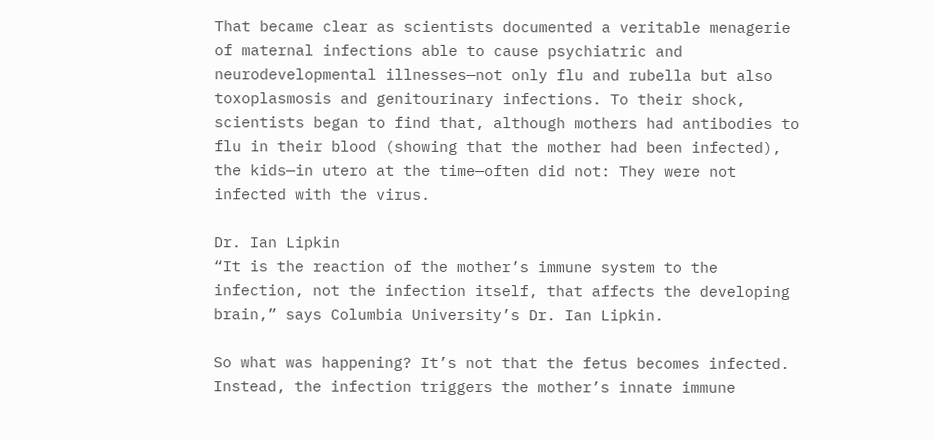That became clear as scientists documented a veritable menagerie of maternal infections able to cause psychiatric and neurodevelopmental illnesses—not only flu and rubella but also toxoplasmosis and genitourinary infections. To their shock, scientists began to find that, although mothers had antibodies to flu in their blood (showing that the mother had been infected), the kids—in utero at the time—often did not: They were not infected with the virus.

Dr. Ian Lipkin
“It is the reaction of the mother’s immune system to the infection, not the infection itself, that affects the developing brain,” says Columbia University’s Dr. Ian Lipkin.

So what was happening? It’s not that the fetus becomes infected. Instead, the infection triggers the mother’s innate immune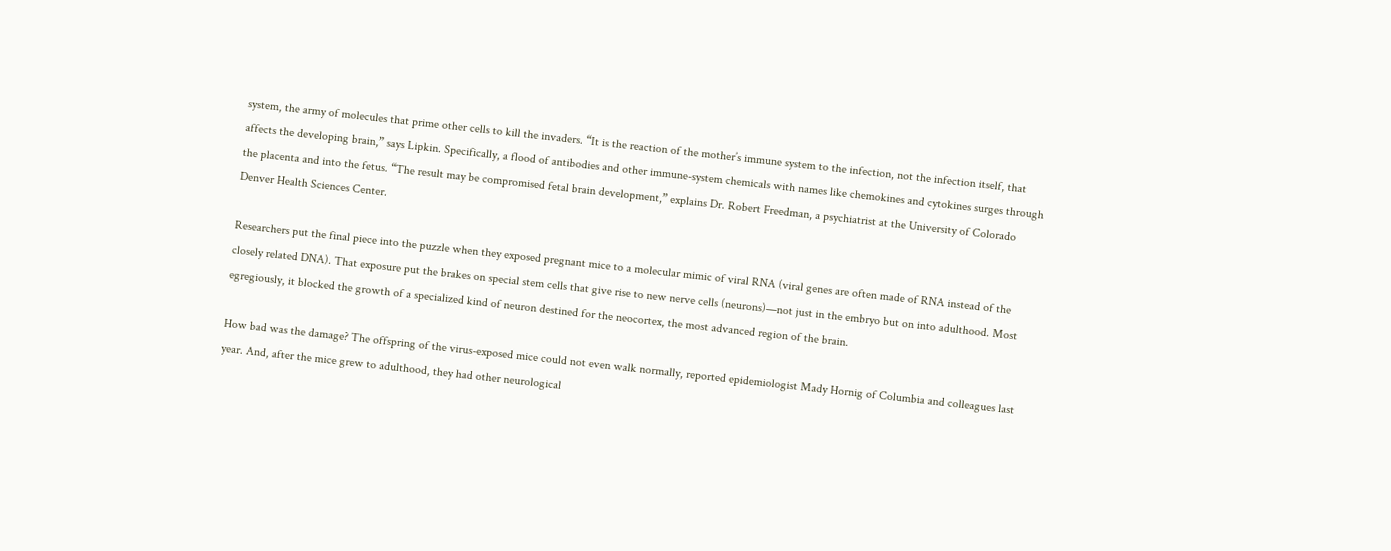system, the army of molecules that prime other cells to kill the invaders. “It is the reaction of the mother’s immune system to the infection, not the infection itself, that affects the developing brain,” says Lipkin. Specifically, a flood of antibodies and other immune-system chemicals with names like chemokines and cytokines surges through the placenta and into the fetus. “The result may be compromised fetal brain development,” explains Dr. Robert Freedman, a psychiatrist at the University of Colorado Denver Health Sciences Center.

Researchers put the final piece into the puzzle when they exposed pregnant mice to a molecular mimic of viral RNA (viral genes are often made of RNA instead of the closely related DNA). That exposure put the brakes on special stem cells that give rise to new nerve cells (neurons)—not just in the embryo but on into adulthood. Most egregiously, it blocked the growth of a specialized kind of neuron destined for the neocortex, the most advanced region of the brain.

How bad was the damage? The offspring of the virus-exposed mice could not even walk normally, reported epidemiologist Mady Hornig of Columbia and colleagues last year. And, after the mice grew to adulthood, they had other neurological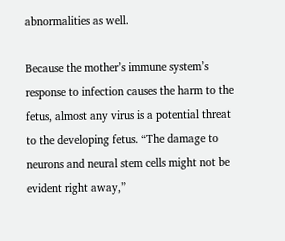abnormalities as well.

Because the mother’s immune system’s response to infection causes the harm to the fetus, almost any virus is a potential threat to the developing fetus. “The damage to neurons and neural stem cells might not be evident right away,”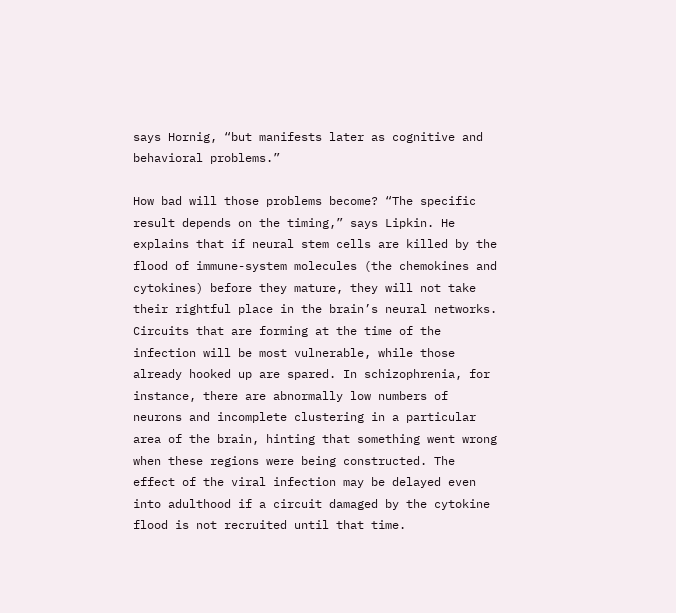says Hornig, “but manifests later as cognitive and behavioral problems.”

How bad will those problems become? “The specific result depends on the timing,” says Lipkin. He explains that if neural stem cells are killed by the flood of immune-system molecules (the chemokines and cytokines) before they mature, they will not take their rightful place in the brain’s neural networks. Circuits that are forming at the time of the infection will be most vulnerable, while those already hooked up are spared. In schizophrenia, for instance, there are abnormally low numbers of neurons and incomplete clustering in a particular area of the brain, hinting that something went wrong when these regions were being constructed. The effect of the viral infection may be delayed even into adulthood if a circuit damaged by the cytokine flood is not recruited until that time.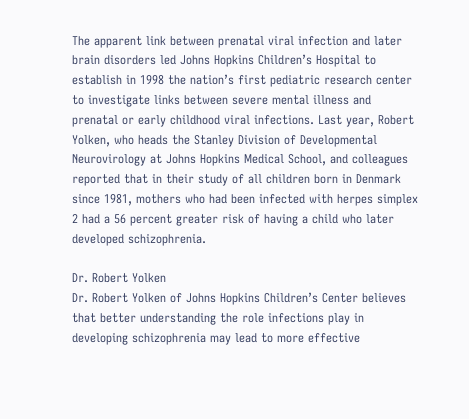The apparent link between prenatal viral infection and later brain disorders led Johns Hopkins Children’s Hospital to establish in 1998 the nation’s first pediatric research center to investigate links between severe mental illness and prenatal or early childhood viral infections. Last year, Robert Yolken, who heads the Stanley Division of Developmental Neurovirology at Johns Hopkins Medical School, and colleagues reported that in their study of all children born in Denmark since 1981, mothers who had been infected with herpes simplex 2 had a 56 percent greater risk of having a child who later developed schizophrenia.

Dr. Robert Yolken
Dr. Robert Yolken of Johns Hopkins Children’s Center believes that better understanding the role infections play in developing schizophrenia may lead to more effective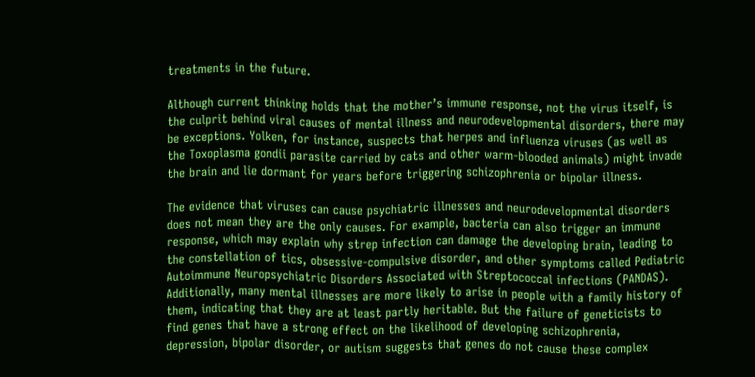treatments in the future.

Although current thinking holds that the mother’s immune response, not the virus itself, is the culprit behind viral causes of mental illness and neurodevelopmental disorders, there may be exceptions. Yolken, for instance, suspects that herpes and influenza viruses (as well as the Toxoplasma gondii parasite carried by cats and other warm-blooded animals) might invade the brain and lie dormant for years before triggering schizophrenia or bipolar illness.

The evidence that viruses can cause psychiatric illnesses and neurodevelopmental disorders does not mean they are the only causes. For example, bacteria can also trigger an immune response, which may explain why strep infection can damage the developing brain, leading to the constellation of tics, obsessive-compulsive disorder, and other symptoms called Pediatric Autoimmune Neuropsychiatric Disorders Associated with Streptococcal infections (PANDAS). Additionally, many mental illnesses are more likely to arise in people with a family history of them, indicating that they are at least partly heritable. But the failure of geneticists to find genes that have a strong effect on the likelihood of developing schizophrenia, depression, bipolar disorder, or autism suggests that genes do not cause these complex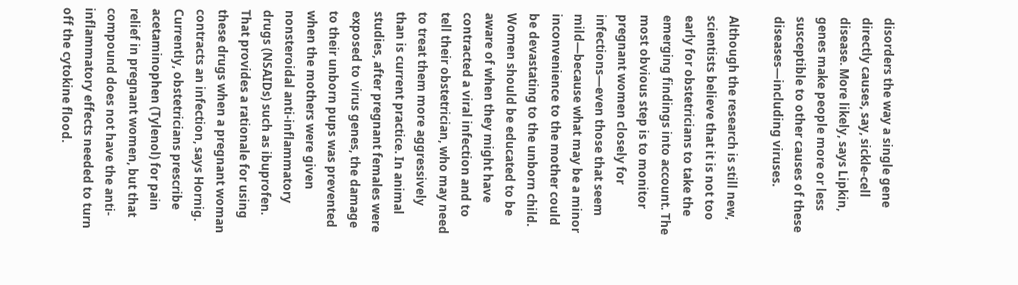disorders the way a single gene directly causes, say, sickle-cell disease. More likely, says Lipkin, genes make people more or less susceptible to other causes of these diseases—including viruses.

Although the research is still new, scientists believe that it is not too early for obstetricians to take the emerging findings into account. The most obvious step is to monitor pregnant women closely for infections—even those that seem mild—because what may be a minor inconvenience to the mother could be devastating to the unborn child. Women should be educated to be aware of when they might have contracted a viral infection and to tell their obstetrician, who may need to treat them more aggressively than is current practice. In animal studies, after pregnant females were exposed to virus genes, the damage to their unborn pups was prevented when the mothers were given nonsteroidal anti-inflammatory drugs (NSAIDs) such as ibuprofen. That provides a rationale for using these drugs when a pregnant woman contracts an infection, says Hornig. Currently, obstetricians prescribe acetaminophen (Tylenol) for pain relief in pregnant women, but that compound does not have the anti-inflammatory effects needed to turn off the cytokine flood.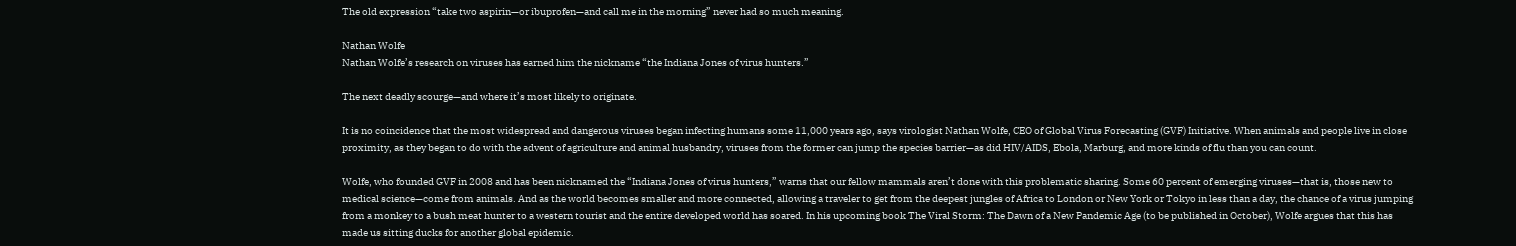The old expression “take two aspirin—or ibuprofen—and call me in the morning” never had so much meaning.

Nathan Wolfe
Nathan Wolfe’s research on viruses has earned him the nickname “the Indiana Jones of virus hunters.”

The next deadly scourge—and where it’s most likely to originate.

It is no coincidence that the most widespread and dangerous viruses began infecting humans some 11,000 years ago, says virologist Nathan Wolfe, CEO of Global Virus Forecasting (GVF) Initiative. When animals and people live in close proximity, as they began to do with the advent of agriculture and animal husbandry, viruses from the former can jump the species barrier—as did HIV/AIDS, Ebola, Marburg, and more kinds of flu than you can count.

Wolfe, who founded GVF in 2008 and has been nicknamed the “Indiana Jones of virus hunters,” warns that our fellow mammals aren’t done with this problematic sharing. Some 60 percent of emerging viruses—that is, those new to medical science—come from animals. And as the world becomes smaller and more connected, allowing a traveler to get from the deepest jungles of Africa to London or New York or Tokyo in less than a day, the chance of a virus jumping from a monkey to a bush meat hunter to a western tourist and the entire developed world has soared. In his upcoming book The Viral Storm: The Dawn of a New Pandemic Age (to be published in October), Wolfe argues that this has made us sitting ducks for another global epidemic.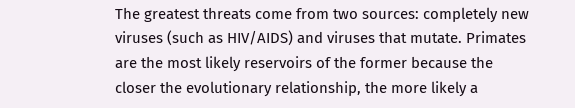The greatest threats come from two sources: completely new viruses (such as HIV/AIDS) and viruses that mutate. Primates are the most likely reservoirs of the former because the closer the evolutionary relationship, the more likely a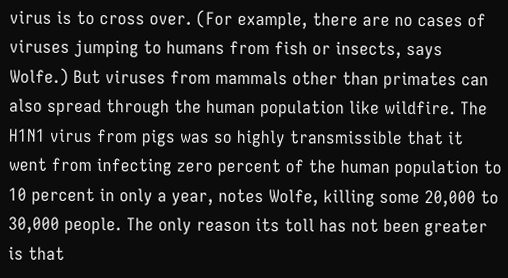virus is to cross over. (For example, there are no cases of viruses jumping to humans from fish or insects, says Wolfe.) But viruses from mammals other than primates can also spread through the human population like wildfire. The H1N1 virus from pigs was so highly transmissible that it went from infecting zero percent of the human population to 10 percent in only a year, notes Wolfe, killing some 20,000 to 30,000 people. The only reason its toll has not been greater is that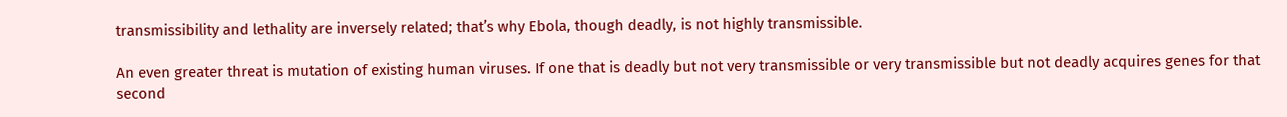transmissibility and lethality are inversely related; that’s why Ebola, though deadly, is not highly transmissible.

An even greater threat is mutation of existing human viruses. If one that is deadly but not very transmissible or very transmissible but not deadly acquires genes for that second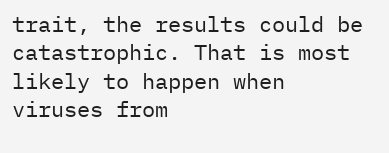trait, the results could be catastrophic. That is most likely to happen when viruses from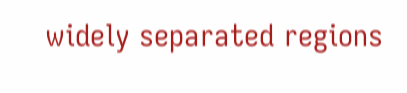widely separated regions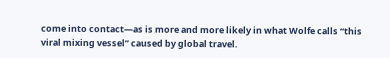come into contact—as is more and more likely in what Wolfe calls “this viral mixing vessel” caused by global travel.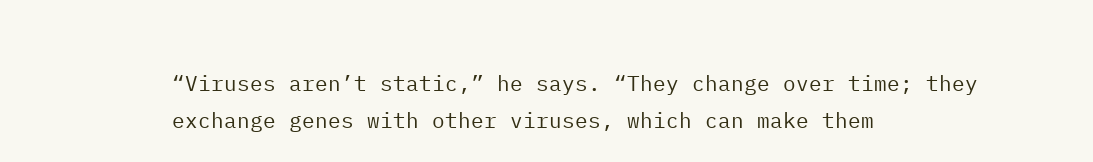“Viruses aren’t static,” he says. “They change over time; they exchange genes with other viruses, which can make them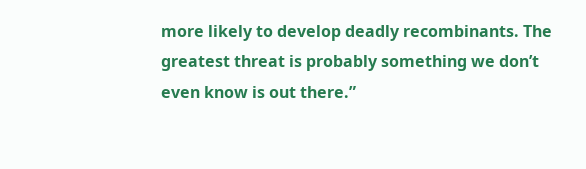more likely to develop deadly recombinants. The greatest threat is probably something we don’t even know is out there.”